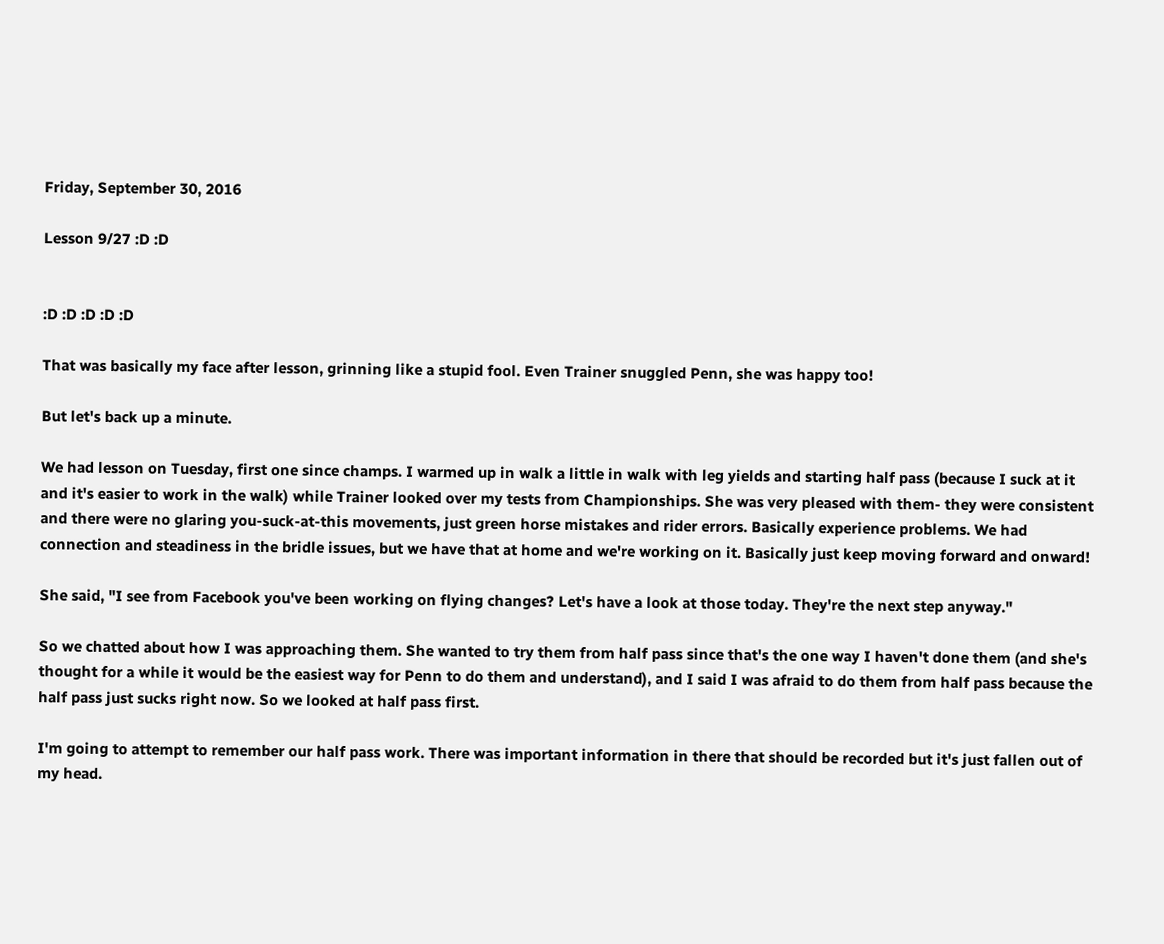Friday, September 30, 2016

Lesson 9/27 :D :D


:D :D :D :D :D

That was basically my face after lesson, grinning like a stupid fool. Even Trainer snuggled Penn, she was happy too!

But let's back up a minute.

We had lesson on Tuesday, first one since champs. I warmed up in walk a little in walk with leg yields and starting half pass (because I suck at it and it's easier to work in the walk) while Trainer looked over my tests from Championships. She was very pleased with them- they were consistent and there were no glaring you-suck-at-this movements, just green horse mistakes and rider errors. Basically experience problems. We had connection and steadiness in the bridle issues, but we have that at home and we're working on it. Basically just keep moving forward and onward!

She said, "I see from Facebook you've been working on flying changes? Let's have a look at those today. They're the next step anyway."

So we chatted about how I was approaching them. She wanted to try them from half pass since that's the one way I haven't done them (and she's thought for a while it would be the easiest way for Penn to do them and understand), and I said I was afraid to do them from half pass because the half pass just sucks right now. So we looked at half pass first.

I'm going to attempt to remember our half pass work. There was important information in there that should be recorded but it's just fallen out of my head.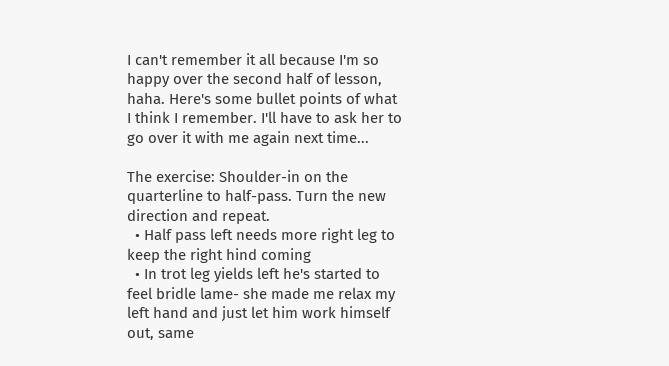I can't remember it all because I'm so happy over the second half of lesson, haha. Here's some bullet points of what I think I remember. I'll have to ask her to go over it with me again next time...

The exercise: Shoulder-in on the quarterline to half-pass. Turn the new direction and repeat.
  • Half pass left needs more right leg to keep the right hind coming
  • In trot leg yields left he's started to feel bridle lame- she made me relax my left hand and just let him work himself out, same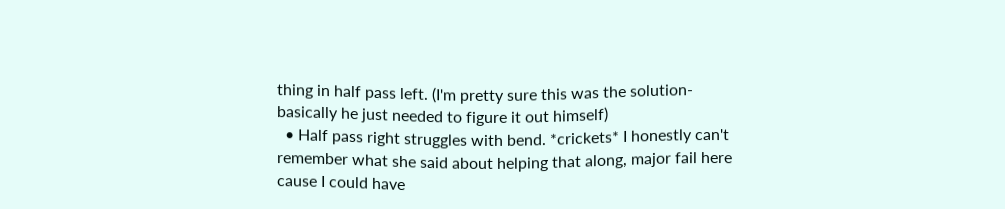thing in half pass left. (I'm pretty sure this was the solution- basically he just needed to figure it out himself)
  • Half pass right struggles with bend. *crickets* I honestly can't remember what she said about helping that along, major fail here cause I could have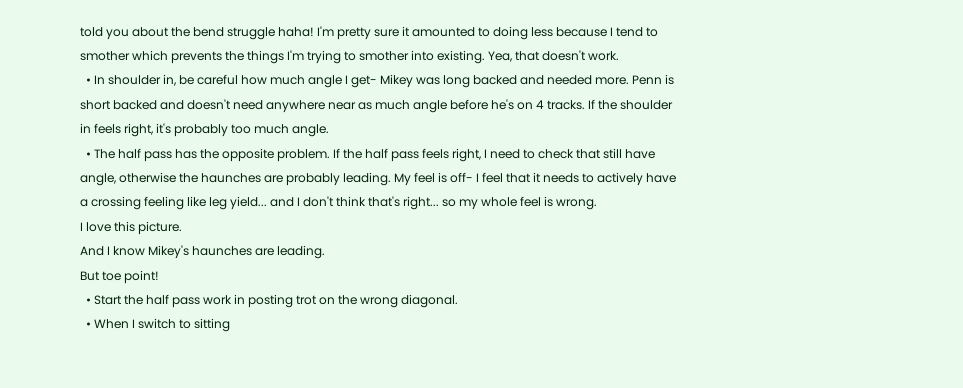told you about the bend struggle haha! I'm pretty sure it amounted to doing less because I tend to smother which prevents the things I'm trying to smother into existing. Yea, that doesn't work.
  • In shoulder in, be careful how much angle I get- Mikey was long backed and needed more. Penn is short backed and doesn't need anywhere near as much angle before he's on 4 tracks. If the shoulder in feels right, it's probably too much angle.
  • The half pass has the opposite problem. If the half pass feels right, I need to check that still have angle, otherwise the haunches are probably leading. My feel is off- I feel that it needs to actively have a crossing feeling like leg yield... and I don't think that's right... so my whole feel is wrong.
I love this picture.
And I know Mikey's haunches are leading.
But toe point!
  • Start the half pass work in posting trot on the wrong diagonal.
  • When I switch to sitting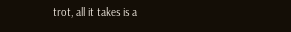trot, all it takes is a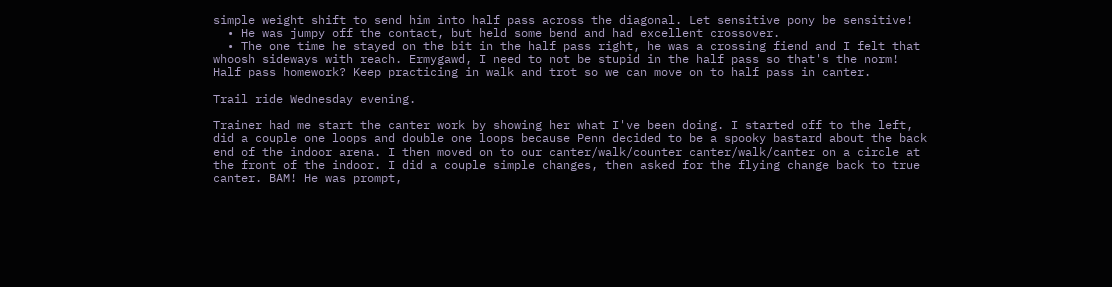simple weight shift to send him into half pass across the diagonal. Let sensitive pony be sensitive!
  • He was jumpy off the contact, but held some bend and had excellent crossover.
  • The one time he stayed on the bit in the half pass right, he was a crossing fiend and I felt that whoosh sideways with reach. Ermygawd, I need to not be stupid in the half pass so that's the norm!
Half pass homework? Keep practicing in walk and trot so we can move on to half pass in canter.

Trail ride Wednesday evening.

Trainer had me start the canter work by showing her what I've been doing. I started off to the left, did a couple one loops and double one loops because Penn decided to be a spooky bastard about the back end of the indoor arena. I then moved on to our canter/walk/counter canter/walk/canter on a circle at the front of the indoor. I did a couple simple changes, then asked for the flying change back to true canter. BAM! He was prompt,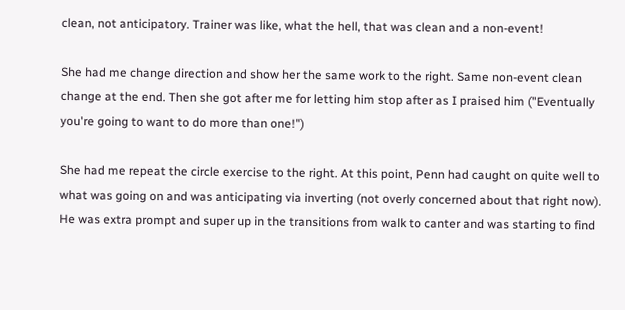clean, not anticipatory. Trainer was like, what the hell, that was clean and a non-event!

She had me change direction and show her the same work to the right. Same non-event clean change at the end. Then she got after me for letting him stop after as I praised him ("Eventually you're going to want to do more than one!")

She had me repeat the circle exercise to the right. At this point, Penn had caught on quite well to what was going on and was anticipating via inverting (not overly concerned about that right now). He was extra prompt and super up in the transitions from walk to canter and was starting to find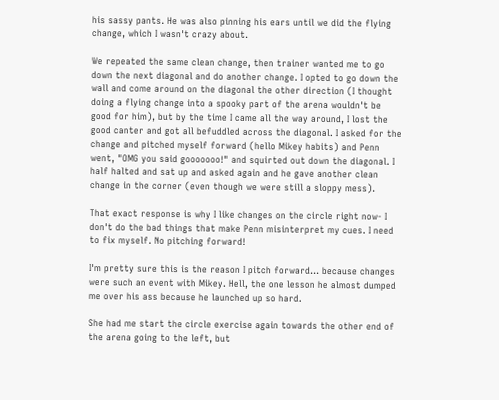his sassy pants. He was also pinning his ears until we did the flying change, which I wasn't crazy about.

We repeated the same clean change, then trainer wanted me to go down the next diagonal and do another change. I opted to go down the wall and come around on the diagonal the other direction (I thought doing a flying change into a spooky part of the arena wouldn't be good for him), but by the time I came all the way around, I lost the good canter and got all befuddled across the diagonal. I asked for the change and pitched myself forward (hello Mikey habits) and Penn went, "OMG you said gooooooo!" and squirted out down the diagonal. I half halted and sat up and asked again and he gave another clean change in the corner (even though we were still a sloppy mess).

That exact response is why I like changes on the circle right now- I don't do the bad things that make Penn misinterpret my cues. I need to fix myself. No pitching forward!

I'm pretty sure this is the reason I pitch forward... because changes were such an event with Mikey. Hell, the one lesson he almost dumped me over his ass because he launched up so hard.

She had me start the circle exercise again towards the other end of the arena going to the left, but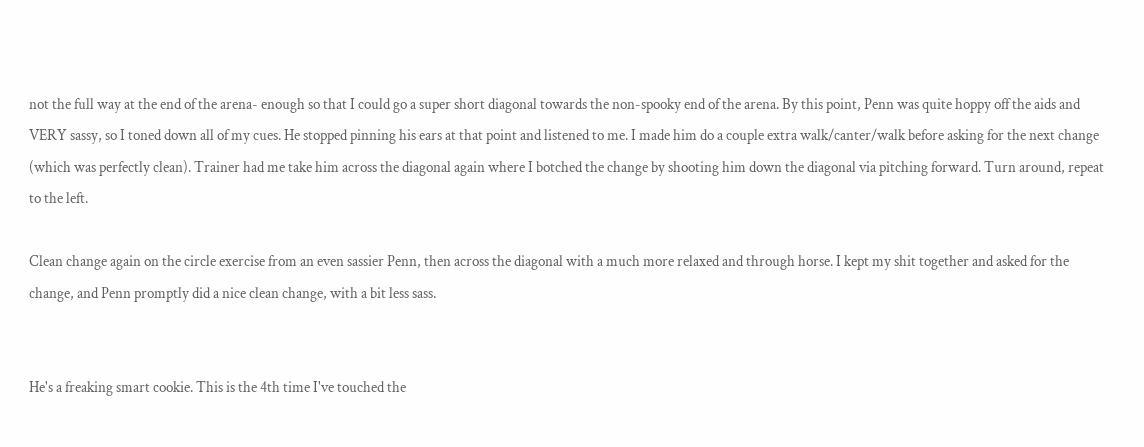not the full way at the end of the arena- enough so that I could go a super short diagonal towards the non-spooky end of the arena. By this point, Penn was quite hoppy off the aids and VERY sassy, so I toned down all of my cues. He stopped pinning his ears at that point and listened to me. I made him do a couple extra walk/canter/walk before asking for the next change (which was perfectly clean). Trainer had me take him across the diagonal again where I botched the change by shooting him down the diagonal via pitching forward. Turn around, repeat to the left.

Clean change again on the circle exercise from an even sassier Penn, then across the diagonal with a much more relaxed and through horse. I kept my shit together and asked for the change, and Penn promptly did a nice clean change, with a bit less sass.


He's a freaking smart cookie. This is the 4th time I've touched the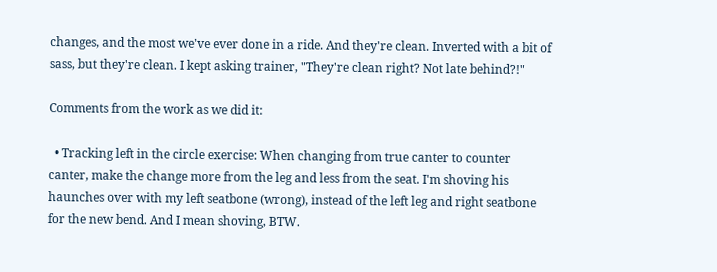changes, and the most we've ever done in a ride. And they're clean. Inverted with a bit of sass, but they're clean. I kept asking trainer, "They're clean right? Not late behind?!"

Comments from the work as we did it:

  • Tracking left in the circle exercise: When changing from true canter to counter canter, make the change more from the leg and less from the seat. I'm shoving his haunches over with my left seatbone (wrong), instead of the left leg and right seatbone for the new bend. And I mean shoving, BTW.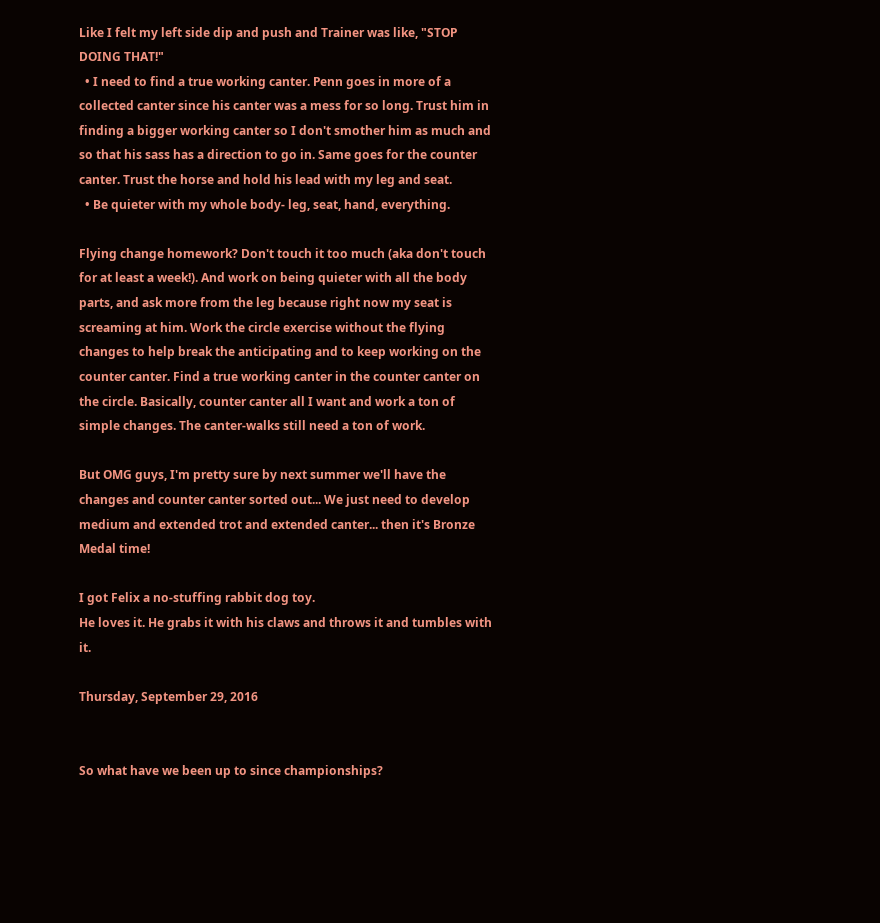Like I felt my left side dip and push and Trainer was like, "STOP DOING THAT!"
  • I need to find a true working canter. Penn goes in more of a collected canter since his canter was a mess for so long. Trust him in finding a bigger working canter so I don't smother him as much and so that his sass has a direction to go in. Same goes for the counter canter. Trust the horse and hold his lead with my leg and seat.
  • Be quieter with my whole body- leg, seat, hand, everything.

Flying change homework? Don't touch it too much (aka don't touch for at least a week!). And work on being quieter with all the body parts, and ask more from the leg because right now my seat is screaming at him. Work the circle exercise without the flying changes to help break the anticipating and to keep working on the counter canter. Find a true working canter in the counter canter on the circle. Basically, counter canter all I want and work a ton of simple changes. The canter-walks still need a ton of work.

But OMG guys, I'm pretty sure by next summer we'll have the changes and counter canter sorted out... We just need to develop medium and extended trot and extended canter... then it's Bronze Medal time!

I got Felix a no-stuffing rabbit dog toy.
He loves it. He grabs it with his claws and throws it and tumbles with it.

Thursday, September 29, 2016


So what have we been up to since championships?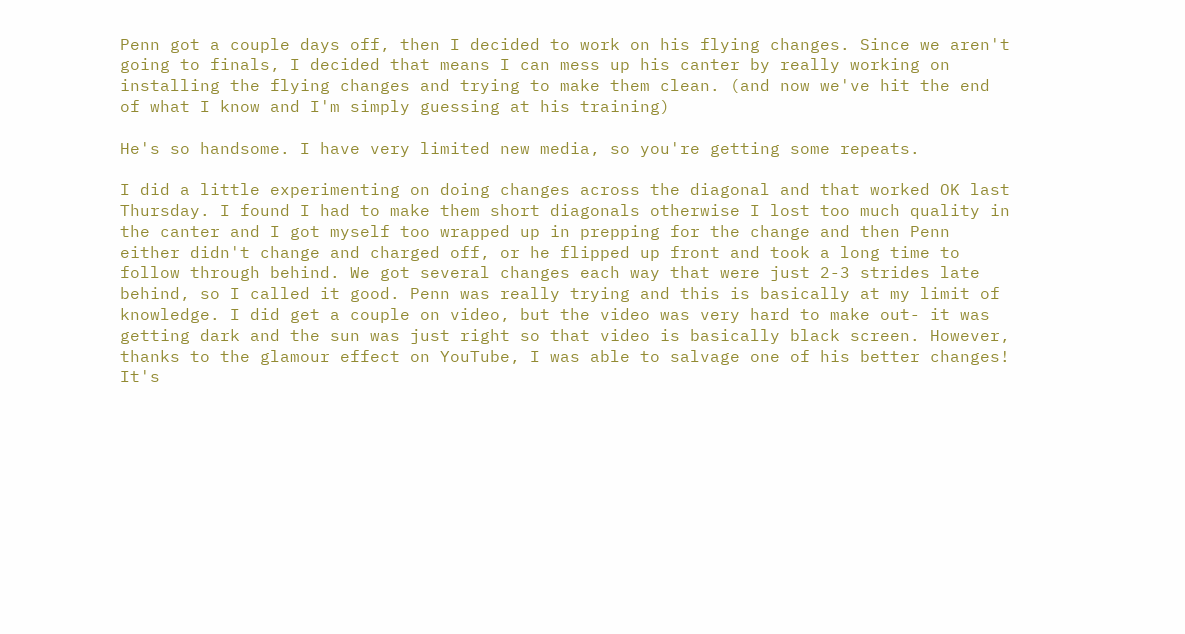Penn got a couple days off, then I decided to work on his flying changes. Since we aren't going to finals, I decided that means I can mess up his canter by really working on installing the flying changes and trying to make them clean. (and now we've hit the end of what I know and I'm simply guessing at his training)

He's so handsome. I have very limited new media, so you're getting some repeats.

I did a little experimenting on doing changes across the diagonal and that worked OK last Thursday. I found I had to make them short diagonals otherwise I lost too much quality in the canter and I got myself too wrapped up in prepping for the change and then Penn either didn't change and charged off, or he flipped up front and took a long time to follow through behind. We got several changes each way that were just 2-3 strides late behind, so I called it good. Penn was really trying and this is basically at my limit of knowledge. I did get a couple on video, but the video was very hard to make out- it was getting dark and the sun was just right so that video is basically black screen. However, thanks to the glamour effect on YouTube, I was able to salvage one of his better changes! It's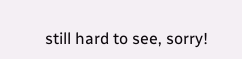still hard to see, sorry!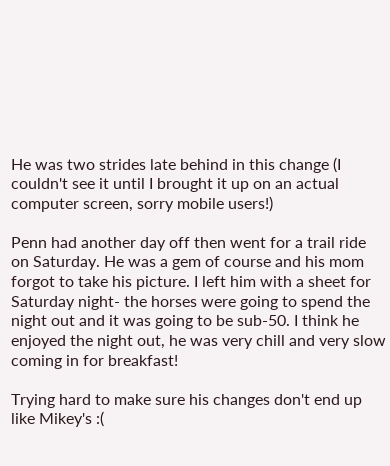He was two strides late behind in this change (I couldn't see it until I brought it up on an actual computer screen, sorry mobile users!)

Penn had another day off then went for a trail ride on Saturday. He was a gem of course and his mom forgot to take his picture. I left him with a sheet for Saturday night- the horses were going to spend the night out and it was going to be sub-50. I think he enjoyed the night out, he was very chill and very slow coming in for breakfast!

Trying hard to make sure his changes don't end up like Mikey's :(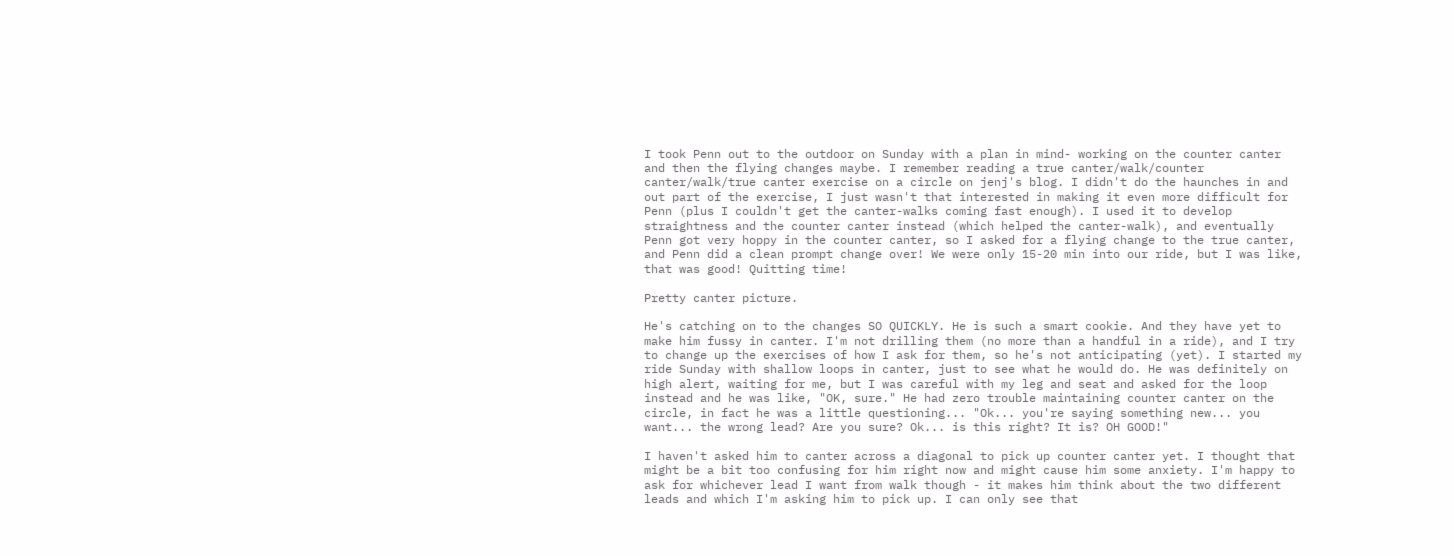I took Penn out to the outdoor on Sunday with a plan in mind- working on the counter canter and then the flying changes maybe. I remember reading a true canter/walk/counter canter/walk/true canter exercise on a circle on jenj's blog. I didn't do the haunches in and out part of the exercise, I just wasn't that interested in making it even more difficult for Penn (plus I couldn't get the canter-walks coming fast enough). I used it to develop straightness and the counter canter instead (which helped the canter-walk), and eventually Penn got very hoppy in the counter canter, so I asked for a flying change to the true canter, and Penn did a clean prompt change over! We were only 15-20 min into our ride, but I was like, that was good! Quitting time!

Pretty canter picture.

He's catching on to the changes SO QUICKLY. He is such a smart cookie. And they have yet to make him fussy in canter. I'm not drilling them (no more than a handful in a ride), and I try to change up the exercises of how I ask for them, so he's not anticipating (yet). I started my ride Sunday with shallow loops in canter, just to see what he would do. He was definitely on high alert, waiting for me, but I was careful with my leg and seat and asked for the loop instead and he was like, "OK, sure." He had zero trouble maintaining counter canter on the circle, in fact he was a little questioning... "Ok... you're saying something new... you want... the wrong lead? Are you sure? Ok... is this right? It is? OH GOOD!"

I haven't asked him to canter across a diagonal to pick up counter canter yet. I thought that might be a bit too confusing for him right now and might cause him some anxiety. I'm happy to ask for whichever lead I want from walk though - it makes him think about the two different leads and which I'm asking him to pick up. I can only see that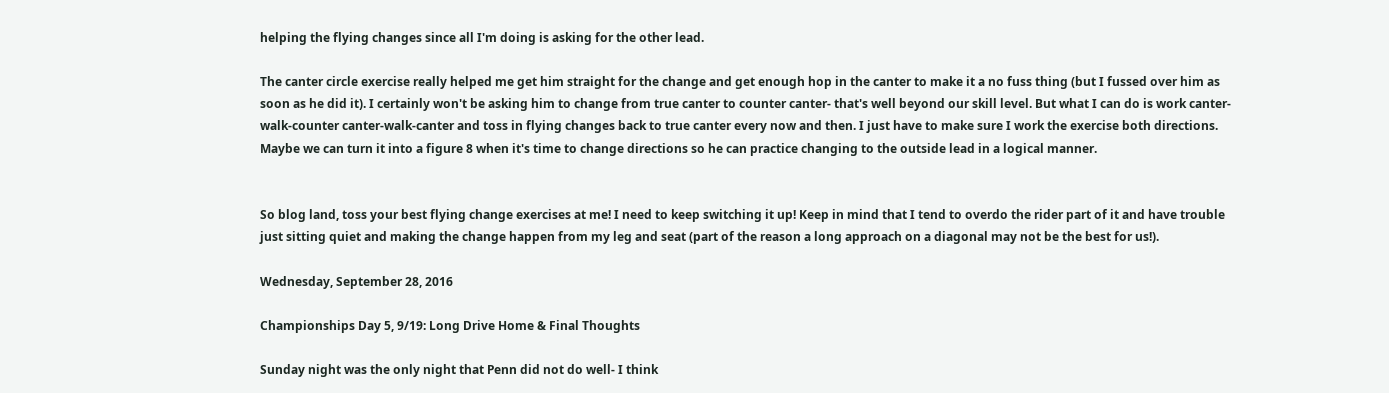helping the flying changes since all I'm doing is asking for the other lead.

The canter circle exercise really helped me get him straight for the change and get enough hop in the canter to make it a no fuss thing (but I fussed over him as soon as he did it). I certainly won't be asking him to change from true canter to counter canter- that's well beyond our skill level. But what I can do is work canter-walk-counter canter-walk-canter and toss in flying changes back to true canter every now and then. I just have to make sure I work the exercise both directions. Maybe we can turn it into a figure 8 when it's time to change directions so he can practice changing to the outside lead in a logical manner.


So blog land, toss your best flying change exercises at me! I need to keep switching it up! Keep in mind that I tend to overdo the rider part of it and have trouble just sitting quiet and making the change happen from my leg and seat (part of the reason a long approach on a diagonal may not be the best for us!).

Wednesday, September 28, 2016

Championships Day 5, 9/19: Long Drive Home & Final Thoughts

Sunday night was the only night that Penn did not do well- I think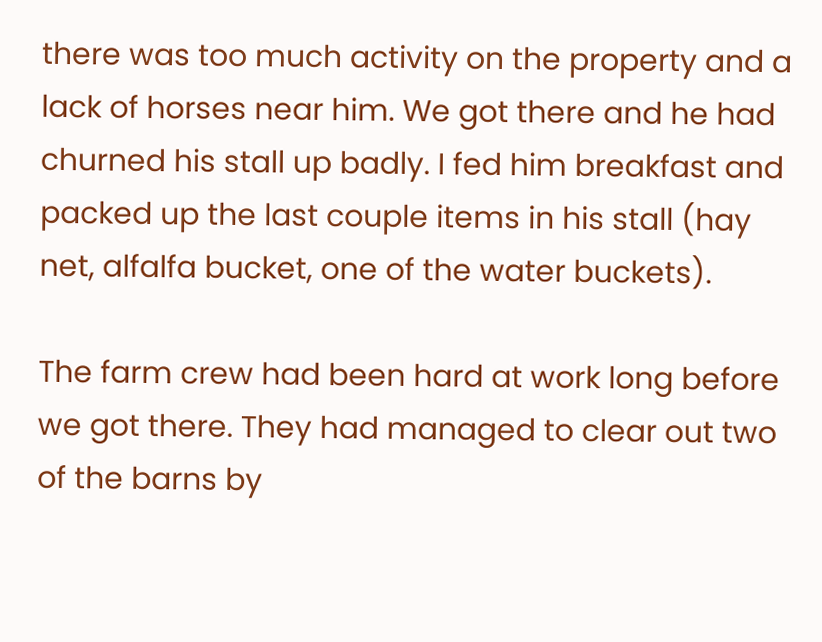there was too much activity on the property and a lack of horses near him. We got there and he had churned his stall up badly. I fed him breakfast and packed up the last couple items in his stall (hay net, alfalfa bucket, one of the water buckets).

The farm crew had been hard at work long before we got there. They had managed to clear out two of the barns by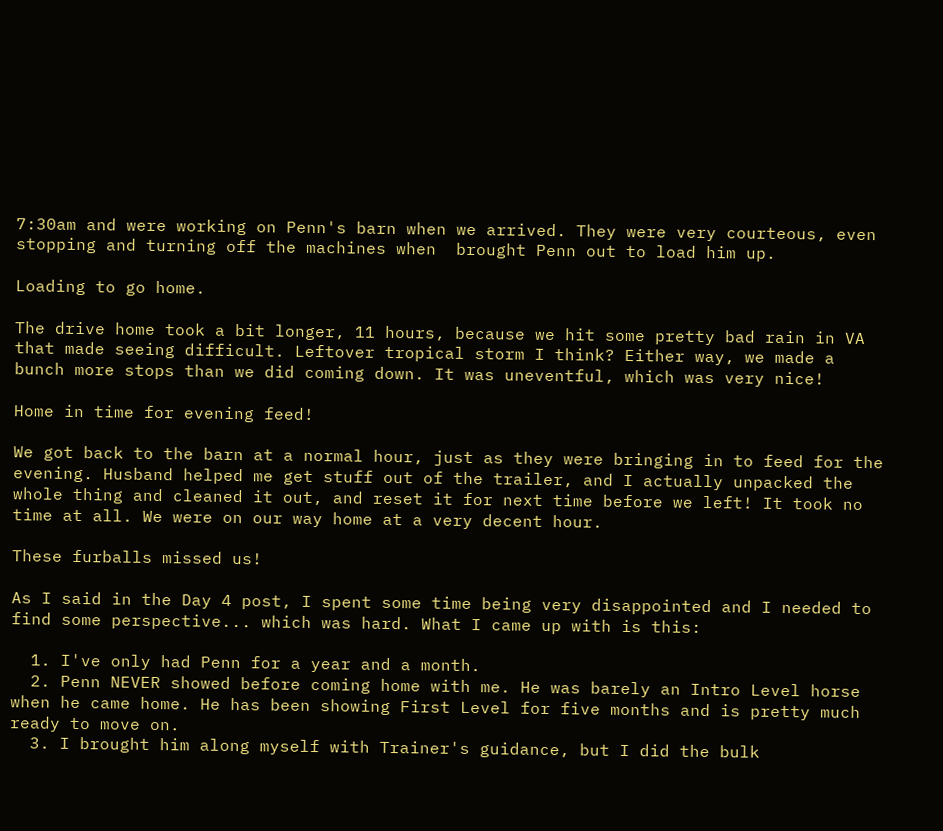7:30am and were working on Penn's barn when we arrived. They were very courteous, even stopping and turning off the machines when  brought Penn out to load him up.

Loading to go home.

The drive home took a bit longer, 11 hours, because we hit some pretty bad rain in VA that made seeing difficult. Leftover tropical storm I think? Either way, we made a bunch more stops than we did coming down. It was uneventful, which was very nice!

Home in time for evening feed!

We got back to the barn at a normal hour, just as they were bringing in to feed for the evening. Husband helped me get stuff out of the trailer, and I actually unpacked the whole thing and cleaned it out, and reset it for next time before we left! It took no time at all. We were on our way home at a very decent hour.

These furballs missed us!

As I said in the Day 4 post, I spent some time being very disappointed and I needed to find some perspective... which was hard. What I came up with is this:

  1. I've only had Penn for a year and a month.
  2. Penn NEVER showed before coming home with me. He was barely an Intro Level horse when he came home. He has been showing First Level for five months and is pretty much ready to move on.
  3. I brought him along myself with Trainer's guidance, but I did the bulk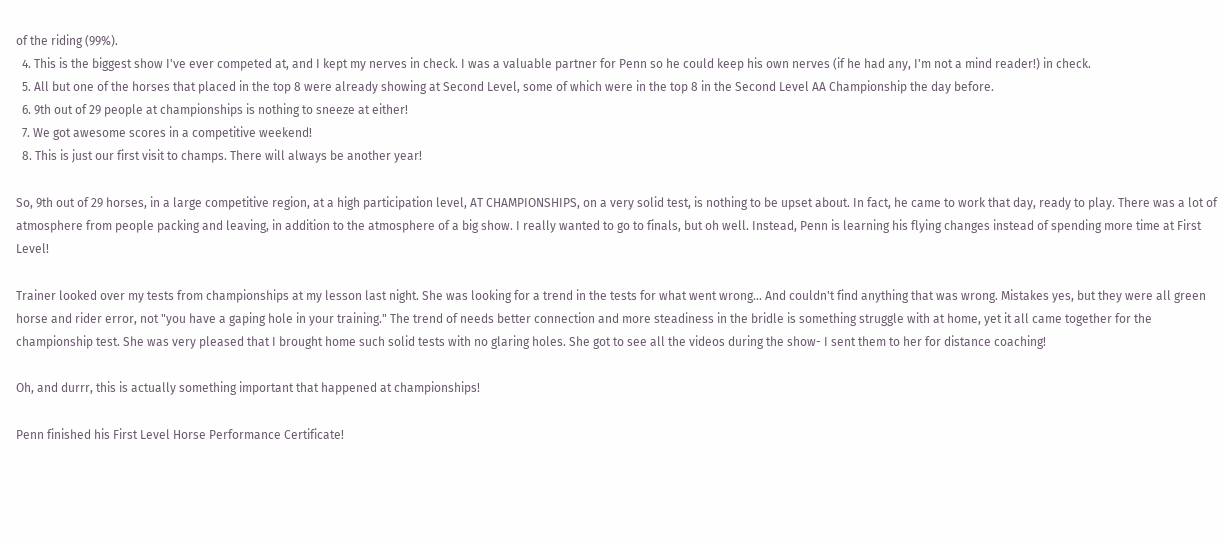of the riding (99%).
  4. This is the biggest show I've ever competed at, and I kept my nerves in check. I was a valuable partner for Penn so he could keep his own nerves (if he had any, I'm not a mind reader!) in check.
  5. All but one of the horses that placed in the top 8 were already showing at Second Level, some of which were in the top 8 in the Second Level AA Championship the day before.
  6. 9th out of 29 people at championships is nothing to sneeze at either!
  7. We got awesome scores in a competitive weekend!
  8. This is just our first visit to champs. There will always be another year!

So, 9th out of 29 horses, in a large competitive region, at a high participation level, AT CHAMPIONSHIPS, on a very solid test, is nothing to be upset about. In fact, he came to work that day, ready to play. There was a lot of atmosphere from people packing and leaving, in addition to the atmosphere of a big show. I really wanted to go to finals, but oh well. Instead, Penn is learning his flying changes instead of spending more time at First Level!

Trainer looked over my tests from championships at my lesson last night. She was looking for a trend in the tests for what went wrong... And couldn't find anything that was wrong. Mistakes yes, but they were all green horse and rider error, not "you have a gaping hole in your training." The trend of needs better connection and more steadiness in the bridle is something struggle with at home, yet it all came together for the championship test. She was very pleased that I brought home such solid tests with no glaring holes. She got to see all the videos during the show- I sent them to her for distance coaching!

Oh, and durrr, this is actually something important that happened at championships!

Penn finished his First Level Horse Performance Certificate!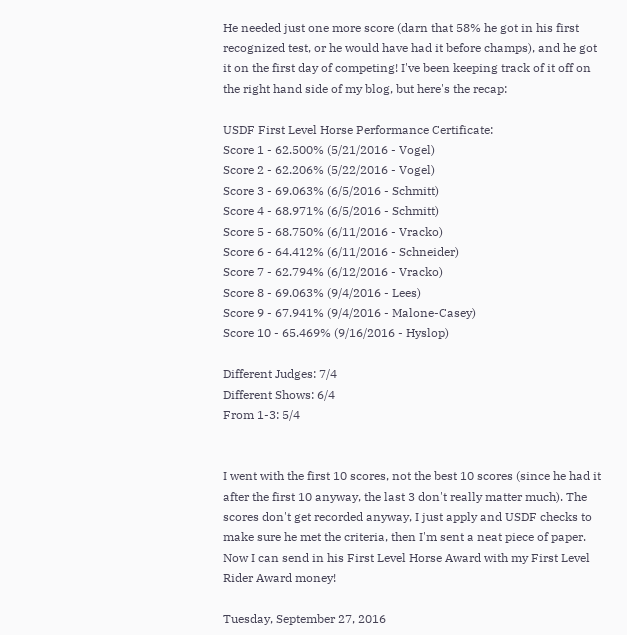He needed just one more score (darn that 58% he got in his first recognized test, or he would have had it before champs), and he got it on the first day of competing! I've been keeping track of it off on the right hand side of my blog, but here's the recap:

USDF First Level Horse Performance Certificate:
Score 1 - 62.500% (5/21/2016 - Vogel)
Score 2 - 62.206% (5/22/2016 - Vogel)
Score 3 - 69.063% (6/5/2016 - Schmitt)
Score 4 - 68.971% (6/5/2016 - Schmitt)
Score 5 - 68.750% (6/11/2016 - Vracko)
Score 6 - 64.412% (6/11/2016 - Schneider)
Score 7 - 62.794% (6/12/2016 - Vracko)
Score 8 - 69.063% (9/4/2016 - Lees)
Score 9 - 67.941% (9/4/2016 - Malone-Casey)
Score 10 - 65.469% (9/16/2016 - Hyslop)

Different Judges: 7/4
Different Shows: 6/4
From 1-3: 5/4


I went with the first 10 scores, not the best 10 scores (since he had it after the first 10 anyway, the last 3 don't really matter much). The scores don't get recorded anyway, I just apply and USDF checks to make sure he met the criteria, then I'm sent a neat piece of paper. Now I can send in his First Level Horse Award with my First Level Rider Award money!

Tuesday, September 27, 2016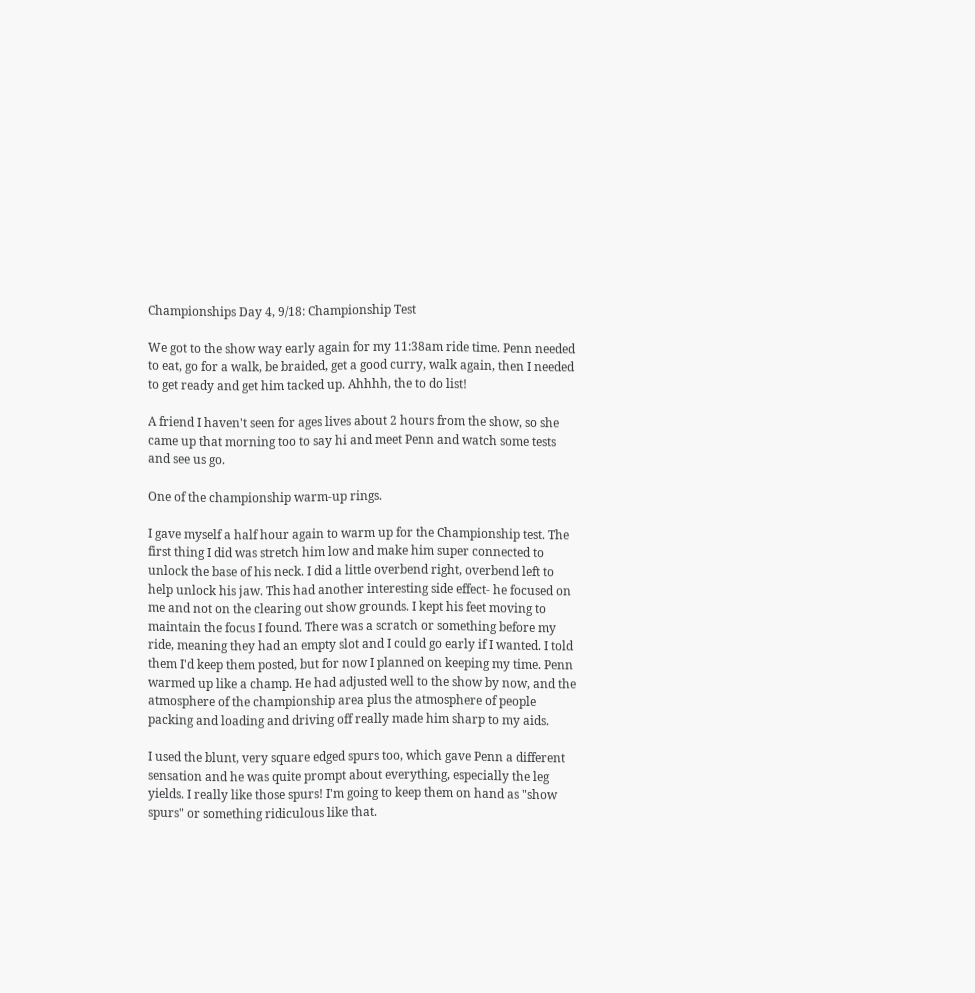Championships Day 4, 9/18: Championship Test

We got to the show way early again for my 11:38am ride time. Penn needed to eat, go for a walk, be braided, get a good curry, walk again, then I needed to get ready and get him tacked up. Ahhhh, the to do list!

A friend I haven't seen for ages lives about 2 hours from the show, so she came up that morning too to say hi and meet Penn and watch some tests and see us go.

One of the championship warm-up rings.

I gave myself a half hour again to warm up for the Championship test. The first thing I did was stretch him low and make him super connected to unlock the base of his neck. I did a little overbend right, overbend left to help unlock his jaw. This had another interesting side effect- he focused on me and not on the clearing out show grounds. I kept his feet moving to maintain the focus I found. There was a scratch or something before my ride, meaning they had an empty slot and I could go early if I wanted. I told them I'd keep them posted, but for now I planned on keeping my time. Penn warmed up like a champ. He had adjusted well to the show by now, and the atmosphere of the championship area plus the atmosphere of people packing and loading and driving off really made him sharp to my aids.

I used the blunt, very square edged spurs too, which gave Penn a different sensation and he was quite prompt about everything, especially the leg yields. I really like those spurs! I'm going to keep them on hand as "show spurs" or something ridiculous like that.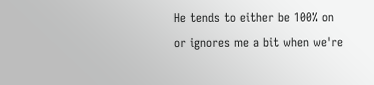He tends to either be 100% on or ignores me a bit when we're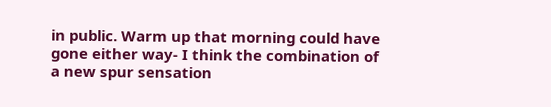in public. Warm up that morning could have gone either way- I think the combination of a new spur sensation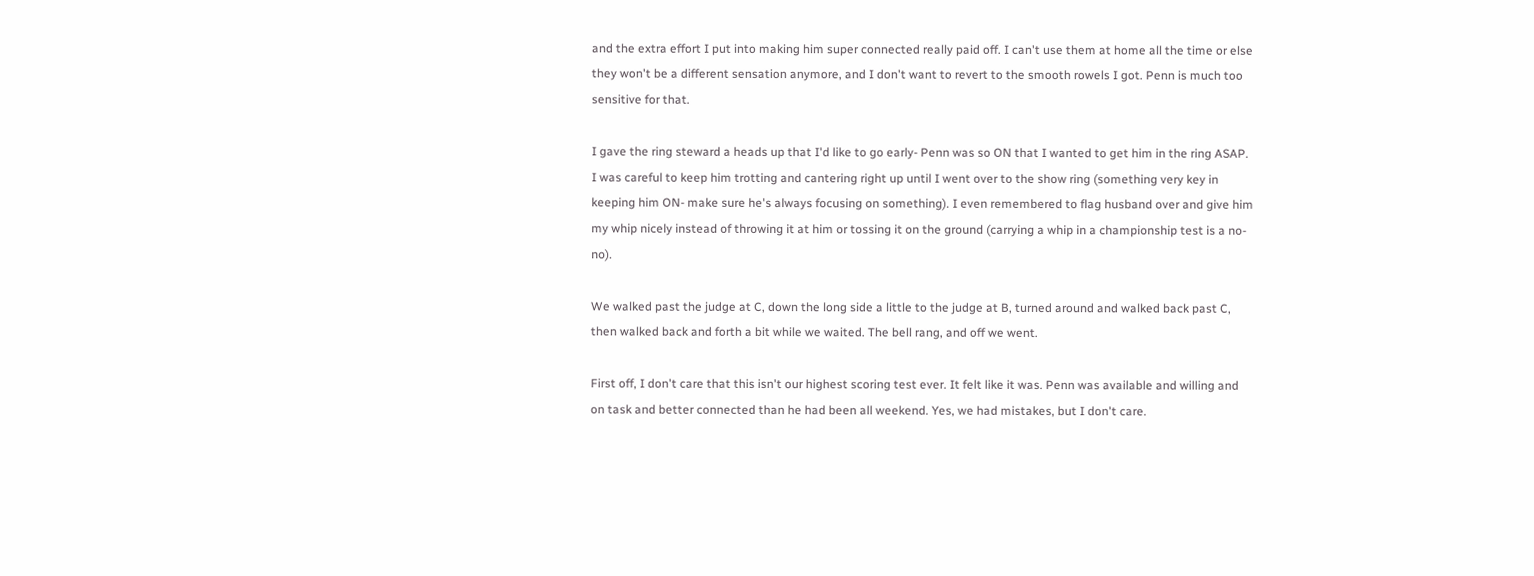and the extra effort I put into making him super connected really paid off. I can't use them at home all the time or else they won't be a different sensation anymore, and I don't want to revert to the smooth rowels I got. Penn is much too sensitive for that.

I gave the ring steward a heads up that I'd like to go early- Penn was so ON that I wanted to get him in the ring ASAP. I was careful to keep him trotting and cantering right up until I went over to the show ring (something very key in keeping him ON- make sure he's always focusing on something). I even remembered to flag husband over and give him my whip nicely instead of throwing it at him or tossing it on the ground (carrying a whip in a championship test is a no-no).

We walked past the judge at C, down the long side a little to the judge at B, turned around and walked back past C, then walked back and forth a bit while we waited. The bell rang, and off we went.

First off, I don't care that this isn't our highest scoring test ever. It felt like it was. Penn was available and willing and on task and better connected than he had been all weekend. Yes, we had mistakes, but I don't care.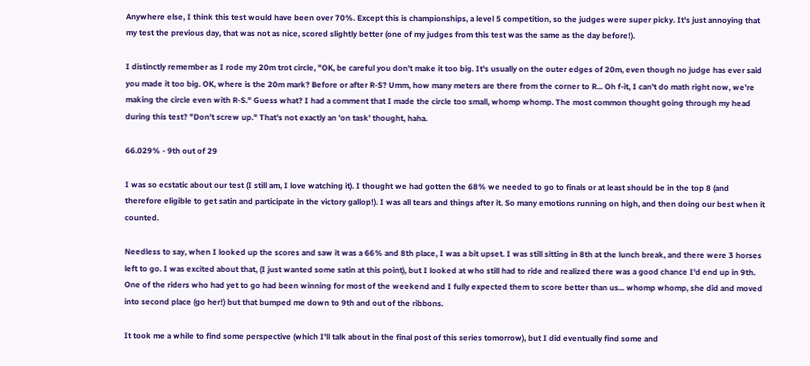Anywhere else, I think this test would have been over 70%. Except this is championships, a level 5 competition, so the judges were super picky. It's just annoying that my test the previous day, that was not as nice, scored slightly better (one of my judges from this test was the same as the day before!).

I distinctly remember as I rode my 20m trot circle, "OK, be careful you don't make it too big. It's usually on the outer edges of 20m, even though no judge has ever said you made it too big. OK, where is the 20m mark? Before or after R-S? Umm, how many meters are there from the corner to R... Oh f-it, I can't do math right now, we're making the circle even with R-S." Guess what? I had a comment that I made the circle too small, whomp whomp. The most common thought going through my head during this test? "Don't screw up." That's not exactly an 'on task' thought, haha.

66.029% - 9th out of 29

I was so ecstatic about our test (I still am, I love watching it). I thought we had gotten the 68% we needed to go to finals or at least should be in the top 8 (and therefore eligible to get satin and participate in the victory gallop!). I was all tears and things after it. So many emotions running on high, and then doing our best when it counted.

Needless to say, when I looked up the scores and saw it was a 66% and 8th place, I was a bit upset. I was still sitting in 8th at the lunch break, and there were 3 horses left to go. I was excited about that, (I just wanted some satin at this point), but I looked at who still had to ride and realized there was a good chance I'd end up in 9th. One of the riders who had yet to go had been winning for most of the weekend and I fully expected them to score better than us... whomp whomp, she did and moved into second place (go her!) but that bumped me down to 9th and out of the ribbons.

It took me a while to find some perspective (which I'll talk about in the final post of this series tomorrow), but I did eventually find some and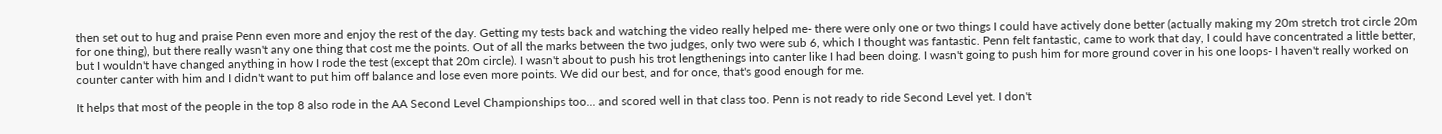then set out to hug and praise Penn even more and enjoy the rest of the day. Getting my tests back and watching the video really helped me- there were only one or two things I could have actively done better (actually making my 20m stretch trot circle 20m for one thing), but there really wasn't any one thing that cost me the points. Out of all the marks between the two judges, only two were sub 6, which I thought was fantastic. Penn felt fantastic, came to work that day, I could have concentrated a little better, but I wouldn't have changed anything in how I rode the test (except that 20m circle). I wasn't about to push his trot lengthenings into canter like I had been doing. I wasn't going to push him for more ground cover in his one loops- I haven't really worked on counter canter with him and I didn't want to put him off balance and lose even more points. We did our best, and for once, that's good enough for me.

It helps that most of the people in the top 8 also rode in the AA Second Level Championships too... and scored well in that class too. Penn is not ready to ride Second Level yet. I don't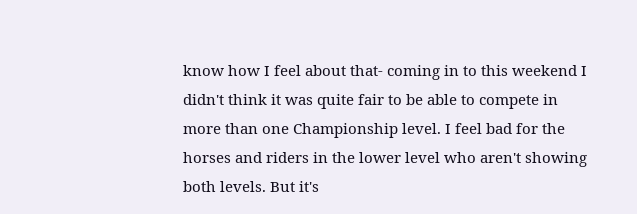know how I feel about that- coming in to this weekend I didn't think it was quite fair to be able to compete in more than one Championship level. I feel bad for the horses and riders in the lower level who aren't showing both levels. But it's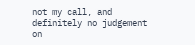not my call, and definitely no judgement on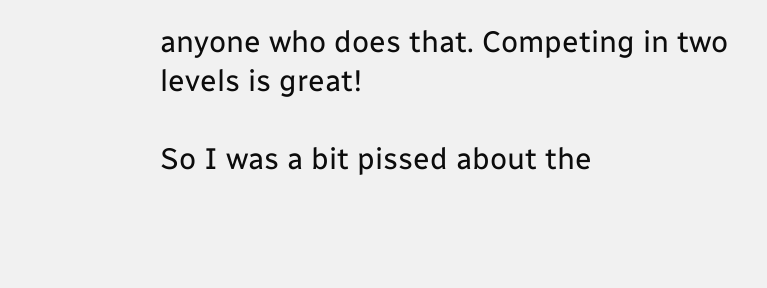anyone who does that. Competing in two levels is great!

So I was a bit pissed about the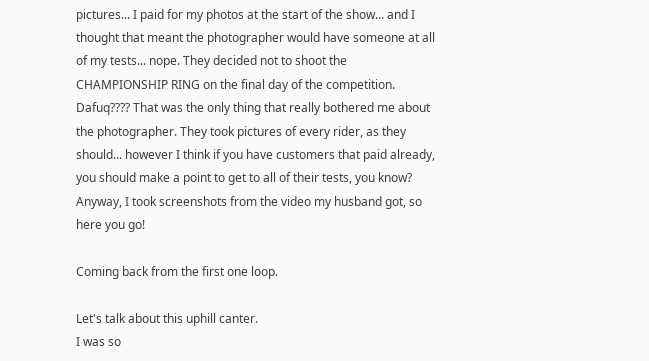pictures... I paid for my photos at the start of the show... and I thought that meant the photographer would have someone at all of my tests... nope. They decided not to shoot the CHAMPIONSHIP RING on the final day of the competition. Dafuq???? That was the only thing that really bothered me about the photographer. They took pictures of every rider, as they should... however I think if you have customers that paid already, you should make a point to get to all of their tests, you know? Anyway, I took screenshots from the video my husband got, so here you go!

Coming back from the first one loop.

Let's talk about this uphill canter.
I was so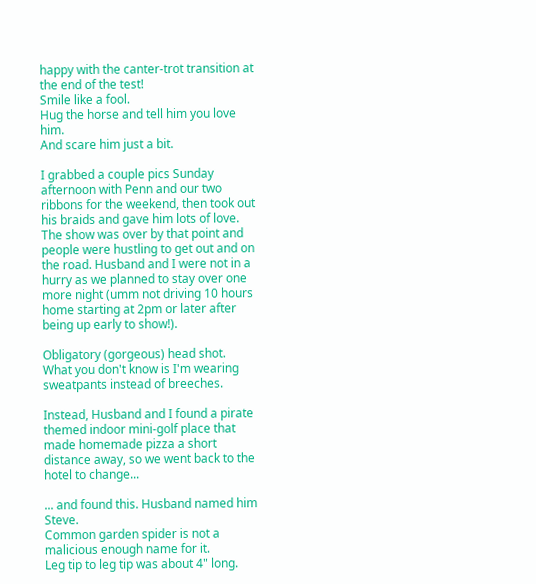happy with the canter-trot transition at the end of the test!
Smile like a fool.
Hug the horse and tell him you love him.
And scare him just a bit.

I grabbed a couple pics Sunday afternoon with Penn and our two ribbons for the weekend, then took out his braids and gave him lots of love. The show was over by that point and people were hustling to get out and on the road. Husband and I were not in a hurry as we planned to stay over one more night (umm not driving 10 hours home starting at 2pm or later after being up early to show!).

Obligatory (gorgeous) head shot.
What you don't know is I'm wearing sweatpants instead of breeches.

Instead, Husband and I found a pirate themed indoor mini-golf place that made homemade pizza a short distance away, so we went back to the hotel to change...

... and found this. Husband named him Steve.
Common garden spider is not a malicious enough name for it.
Leg tip to leg tip was about 4" long.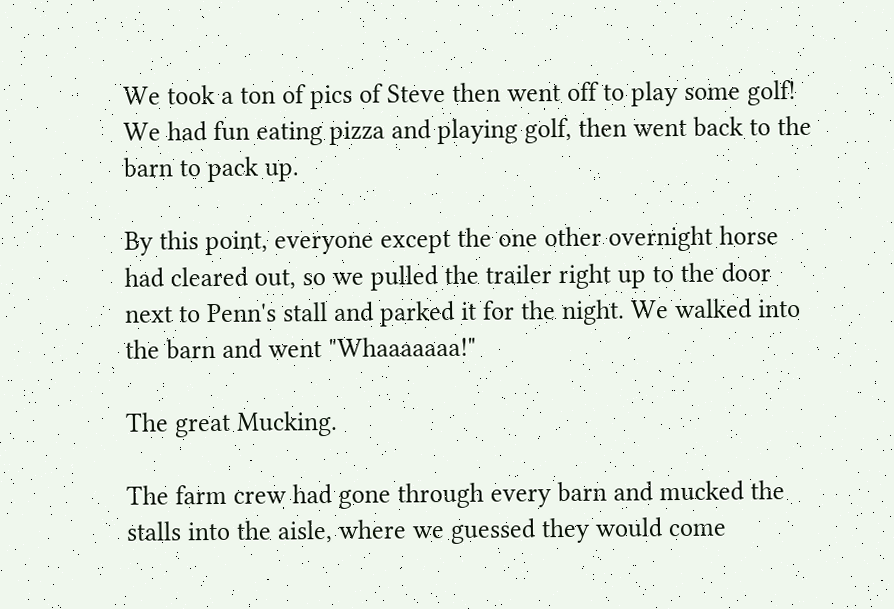We took a ton of pics of Steve then went off to play some golf! We had fun eating pizza and playing golf, then went back to the barn to pack up.

By this point, everyone except the one other overnight horse had cleared out, so we pulled the trailer right up to the door next to Penn's stall and parked it for the night. We walked into the barn and went "Whaaaaaaa!"

The great Mucking.

The farm crew had gone through every barn and mucked the stalls into the aisle, where we guessed they would come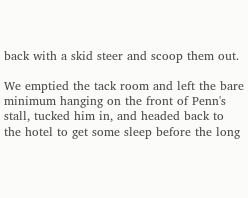back with a skid steer and scoop them out.

We emptied the tack room and left the bare minimum hanging on the front of Penn's stall, tucked him in, and headed back to the hotel to get some sleep before the long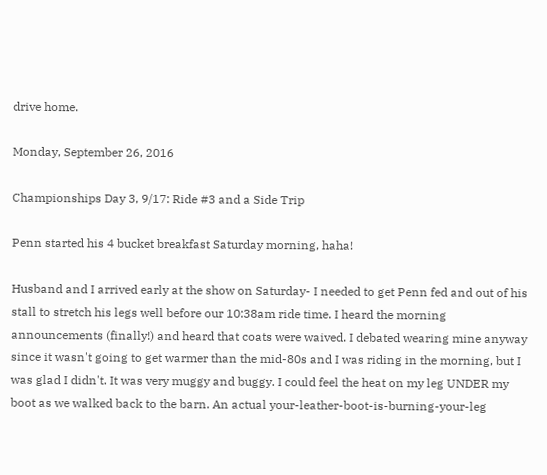drive home.

Monday, September 26, 2016

Championships Day 3, 9/17: Ride #3 and a Side Trip

Penn started his 4 bucket breakfast Saturday morning, haha!

Husband and I arrived early at the show on Saturday- I needed to get Penn fed and out of his stall to stretch his legs well before our 10:38am ride time. I heard the morning announcements (finally!) and heard that coats were waived. I debated wearing mine anyway since it wasn't going to get warmer than the mid-80s and I was riding in the morning, but I was glad I didn't. It was very muggy and buggy. I could feel the heat on my leg UNDER my boot as we walked back to the barn. An actual your-leather-boot-is-burning-your-leg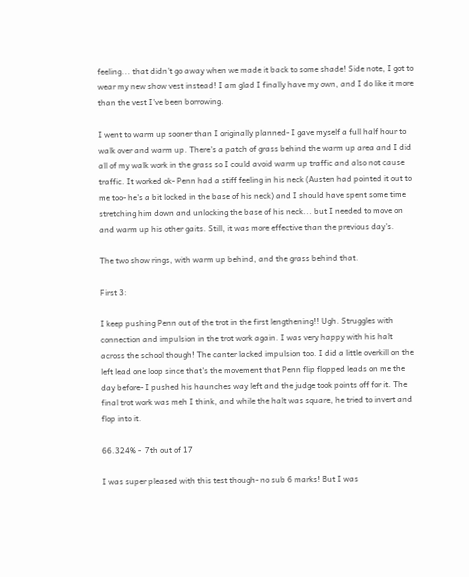feeling... that didn't go away when we made it back to some shade! Side note, I got to wear my new show vest instead! I am glad I finally have my own, and I do like it more than the vest I've been borrowing.

I went to warm up sooner than I originally planned- I gave myself a full half hour to walk over and warm up. There's a patch of grass behind the warm up area and I did all of my walk work in the grass so I could avoid warm up traffic and also not cause traffic. It worked ok- Penn had a stiff feeling in his neck (Austen had pointed it out to me too- he's a bit locked in the base of his neck) and I should have spent some time stretching him down and unlocking the base of his neck... but I needed to move on and warm up his other gaits. Still, it was more effective than the previous day's.

The two show rings, with warm up behind, and the grass behind that.

First 3:

I keep pushing Penn out of the trot in the first lengthening!! Ugh. Struggles with connection and impulsion in the trot work again. I was very happy with his halt across the school though! The canter lacked impulsion too. I did a little overkill on the left lead one loop since that's the movement that Penn flip flopped leads on me the day before- I pushed his haunches way left and the judge took points off for it. The final trot work was meh I think, and while the halt was square, he tried to invert and flop into it.

66.324% -  7th out of 17

I was super pleased with this test though- no sub 6 marks! But I was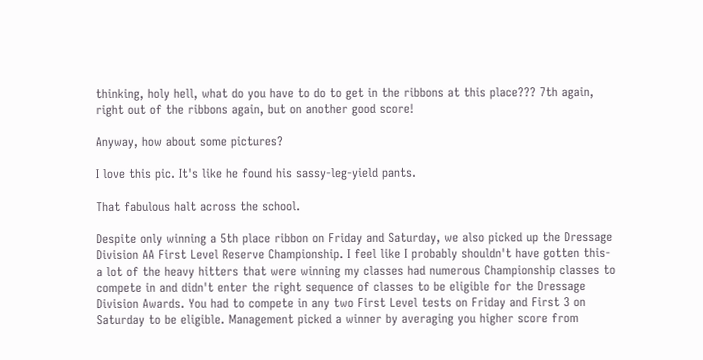thinking, holy hell, what do you have to do to get in the ribbons at this place??? 7th again, right out of the ribbons again, but on another good score!

Anyway, how about some pictures?

I love this pic. It's like he found his sassy-leg-yield pants.

That fabulous halt across the school.

Despite only winning a 5th place ribbon on Friday and Saturday, we also picked up the Dressage Division AA First Level Reserve Championship. I feel like I probably shouldn't have gotten this- a lot of the heavy hitters that were winning my classes had numerous Championship classes to compete in and didn't enter the right sequence of classes to be eligible for the Dressage Division Awards. You had to compete in any two First Level tests on Friday and First 3 on Saturday to be eligible. Management picked a winner by averaging you higher score from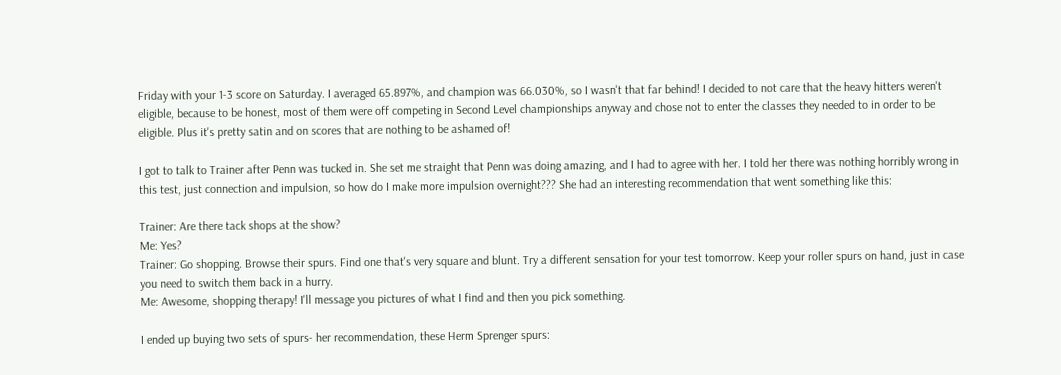Friday with your 1-3 score on Saturday. I averaged 65.897%, and champion was 66.030%, so I wasn't that far behind! I decided to not care that the heavy hitters weren't eligible, because to be honest, most of them were off competing in Second Level championships anyway and chose not to enter the classes they needed to in order to be eligible. Plus it's pretty satin and on scores that are nothing to be ashamed of!

I got to talk to Trainer after Penn was tucked in. She set me straight that Penn was doing amazing, and I had to agree with her. I told her there was nothing horribly wrong in this test, just connection and impulsion, so how do I make more impulsion overnight??? She had an interesting recommendation that went something like this:

Trainer: Are there tack shops at the show?
Me: Yes?
Trainer: Go shopping. Browse their spurs. Find one that's very square and blunt. Try a different sensation for your test tomorrow. Keep your roller spurs on hand, just in case you need to switch them back in a hurry.
Me: Awesome, shopping therapy! I'll message you pictures of what I find and then you pick something.

I ended up buying two sets of spurs- her recommendation, these Herm Sprenger spurs: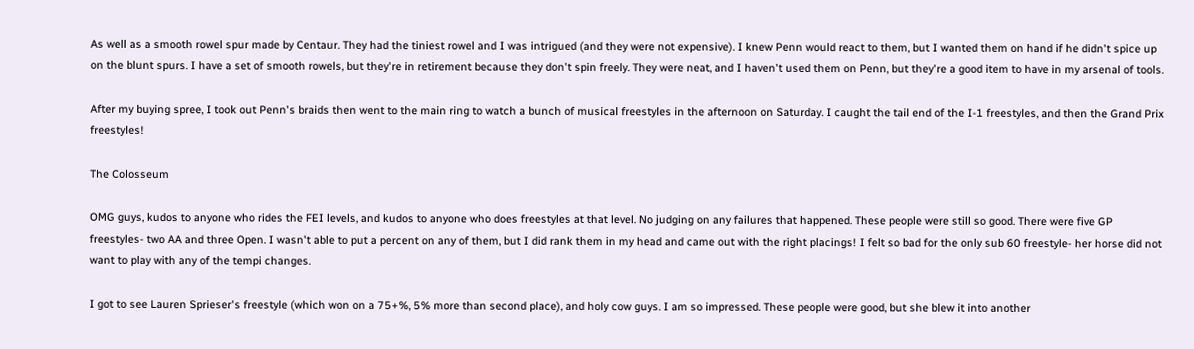As well as a smooth rowel spur made by Centaur. They had the tiniest rowel and I was intrigued (and they were not expensive). I knew Penn would react to them, but I wanted them on hand if he didn't spice up on the blunt spurs. I have a set of smooth rowels, but they're in retirement because they don't spin freely. They were neat, and I haven't used them on Penn, but they're a good item to have in my arsenal of tools.

After my buying spree, I took out Penn's braids then went to the main ring to watch a bunch of musical freestyles in the afternoon on Saturday. I caught the tail end of the I-1 freestyles, and then the Grand Prix freestyles!

The Colosseum

OMG guys, kudos to anyone who rides the FEI levels, and kudos to anyone who does freestyles at that level. No judging on any failures that happened. These people were still so good. There were five GP freestyles- two AA and three Open. I wasn't able to put a percent on any of them, but I did rank them in my head and came out with the right placings! I felt so bad for the only sub 60 freestyle- her horse did not want to play with any of the tempi changes.

I got to see Lauren Sprieser's freestyle (which won on a 75+%, 5% more than second place), and holy cow guys. I am so impressed. These people were good, but she blew it into another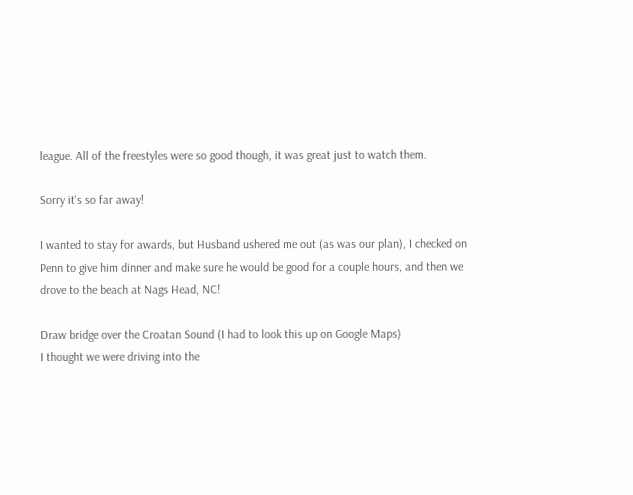league. All of the freestyles were so good though, it was great just to watch them.

Sorry it's so far away!

I wanted to stay for awards, but Husband ushered me out (as was our plan), I checked on Penn to give him dinner and make sure he would be good for a couple hours, and then we drove to the beach at Nags Head, NC!

Draw bridge over the Croatan Sound (I had to look this up on Google Maps)
I thought we were driving into the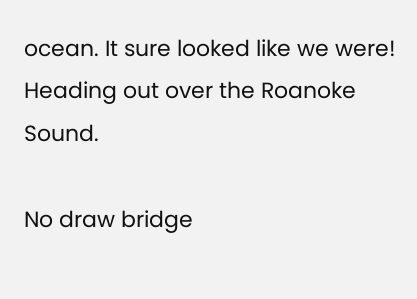ocean. It sure looked like we were!
Heading out over the Roanoke Sound.

No draw bridge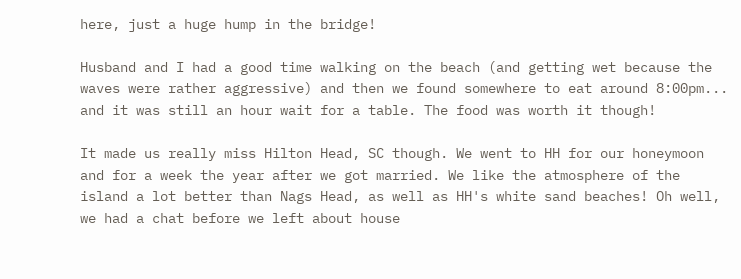here, just a huge hump in the bridge!

Husband and I had a good time walking on the beach (and getting wet because the waves were rather aggressive) and then we found somewhere to eat around 8:00pm... and it was still an hour wait for a table. The food was worth it though!

It made us really miss Hilton Head, SC though. We went to HH for our honeymoon and for a week the year after we got married. We like the atmosphere of the island a lot better than Nags Head, as well as HH's white sand beaches! Oh well, we had a chat before we left about house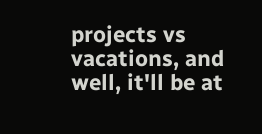projects vs vacations, and well, it'll be at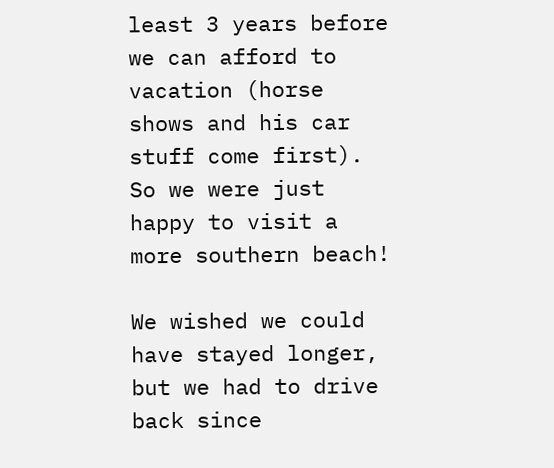least 3 years before we can afford to vacation (horse shows and his car stuff come first). So we were just happy to visit a more southern beach!

We wished we could have stayed longer, but we had to drive back since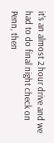it's an almost 2 hour drive and we had to do final night check on Penn, then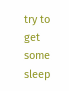try to get some sleep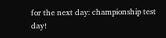for the next day: championship test day!